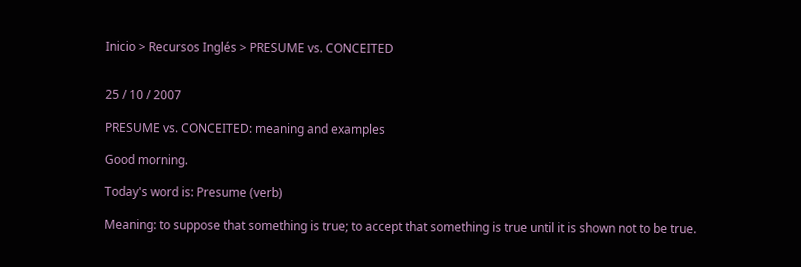Inicio > Recursos Inglés > PRESUME vs. CONCEITED


25 / 10 / 2007

PRESUME vs. CONCEITED: meaning and examples

Good morning.

Today's word is: Presume (verb)

Meaning: to suppose that something is true; to accept that something is true until it is shown not to be true.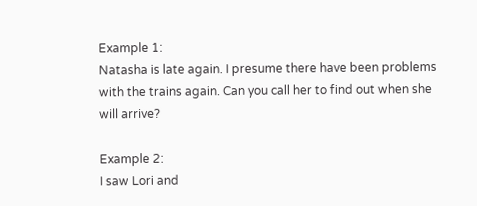Example 1:
Natasha is late again. I presume there have been problems with the trains again. Can you call her to find out when she will arrive?

Example 2:
I saw Lori and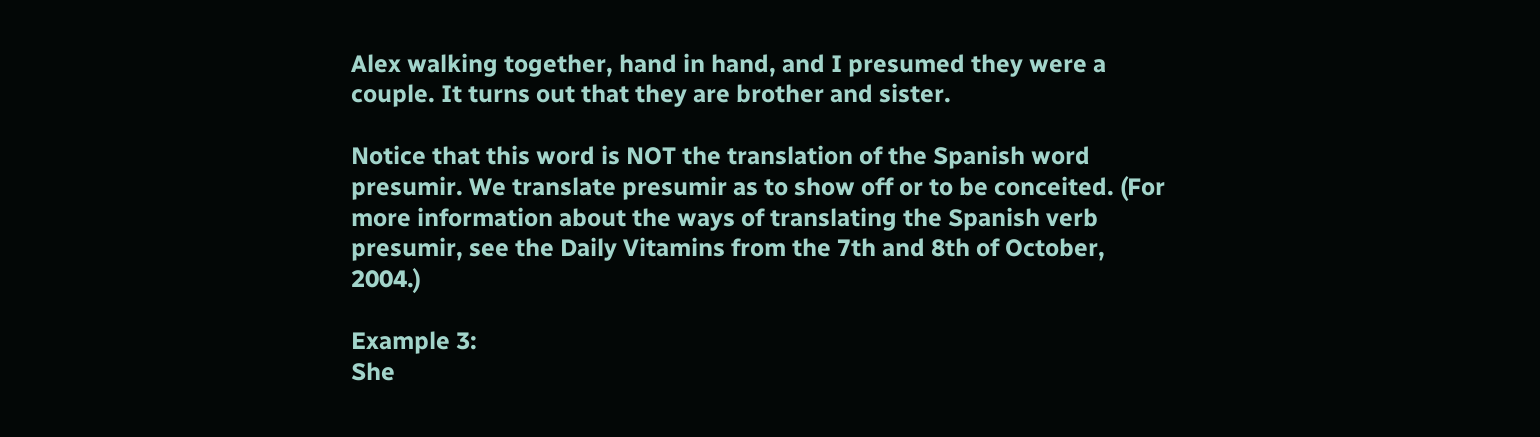Alex walking together, hand in hand, and I presumed they were a couple. It turns out that they are brother and sister.

Notice that this word is NOT the translation of the Spanish word presumir. We translate presumir as to show off or to be conceited. (For more information about the ways of translating the Spanish verb presumir, see the Daily Vitamins from the 7th and 8th of October, 2004.)

Example 3:
She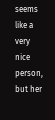seems like a very nice person, but her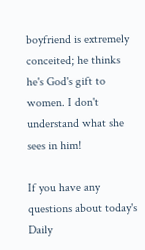boyfriend is extremely conceited; he thinks he's God's gift to women. I don't understand what she sees in him!

If you have any questions about today's Daily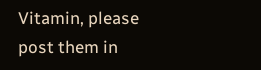Vitamin, please post them in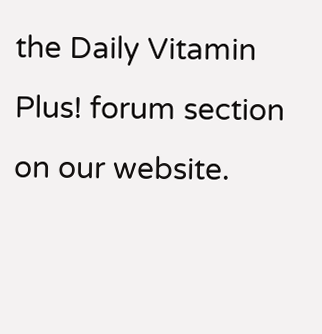the Daily Vitamin Plus! forum section on our website.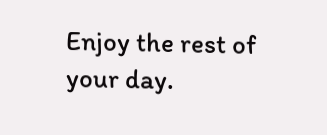Enjoy the rest of your day.